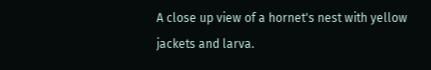A close up view of a hornet's nest with yellow jackets and larva.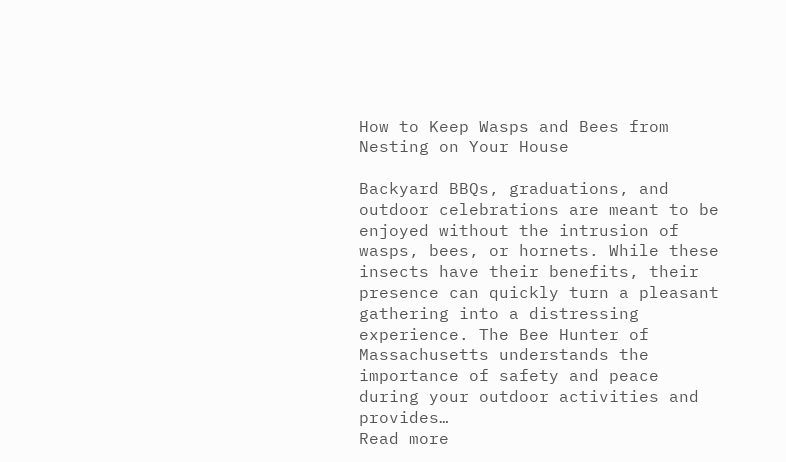How to Keep Wasps and Bees from Nesting on Your House

Backyard BBQs, graduations, and outdoor celebrations are meant to be enjoyed without the intrusion of wasps, bees, or hornets. While these insects have their benefits, their presence can quickly turn a pleasant gathering into a distressing experience. The Bee Hunter of Massachusetts understands the importance of safety and peace during your outdoor activities and provides…
Read more